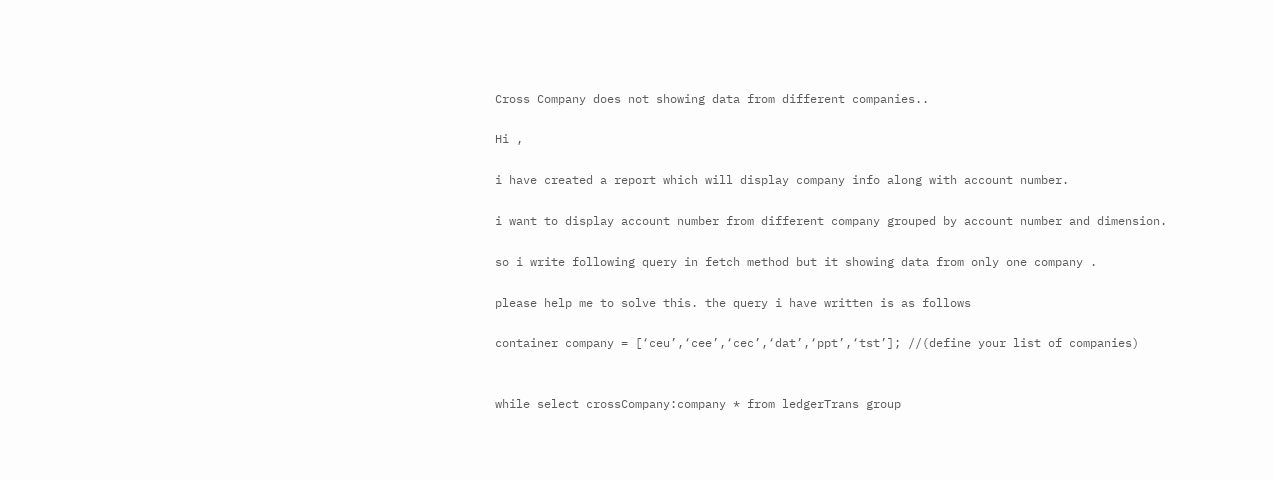Cross Company does not showing data from different companies..

Hi ,

i have created a report which will display company info along with account number.

i want to display account number from different company grouped by account number and dimension.

so i write following query in fetch method but it showing data from only one company .

please help me to solve this. the query i have written is as follows

container company = [‘ceu’,‘cee’,‘cec’,‘dat’,‘ppt’,‘tst’]; //(define your list of companies)


while select crossCompany:company * from ledgerTrans group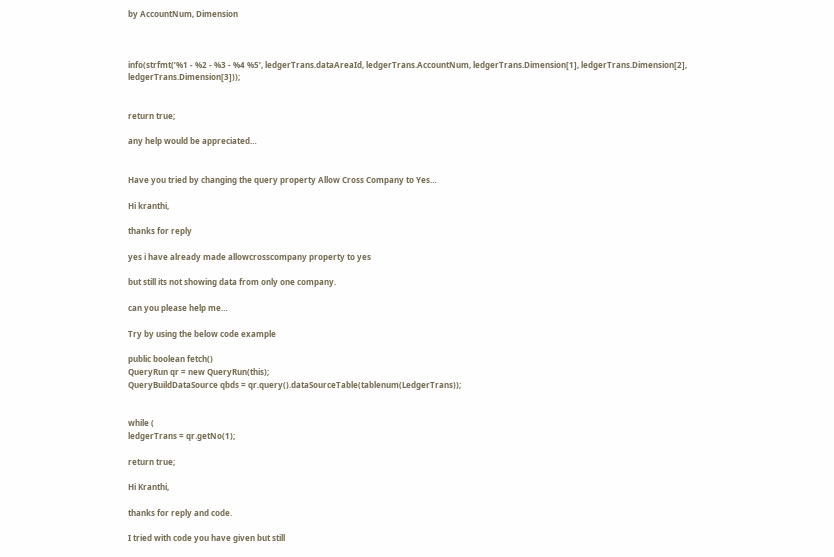by AccountNum, Dimension



info(strfmt(’%1 - %2 - %3 - %4 %5’, ledgerTrans.dataAreaId, ledgerTrans.AccountNum, ledgerTrans.Dimension[1], ledgerTrans.Dimension[2], ledgerTrans.Dimension[3]));


return true;

any help would be appreciated…


Have you tried by changing the query property Allow Cross Company to Yes…

Hi kranthi,

thanks for reply

yes i have already made allowcrosscompany property to yes

but still its not showing data from only one company.

can you please help me…

Try by using the below code example

public boolean fetch()
QueryRun qr = new QueryRun(this);
QueryBuildDataSource qbds = qr.query().dataSourceTable(tablenum(LedgerTrans));


while (
ledgerTrans = qr.getNo(1);

return true;

Hi Kranthi,

thanks for reply and code.

I tried with code you have given but still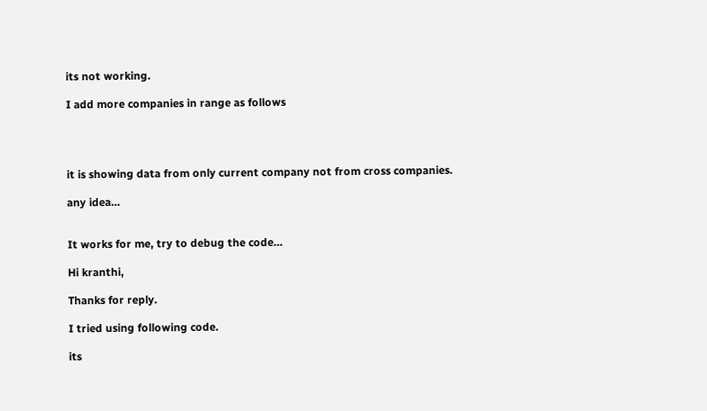its not working.

I add more companies in range as follows




it is showing data from only current company not from cross companies.

any idea…


It works for me, try to debug the code…

Hi kranthi,

Thanks for reply.

I tried using following code.

its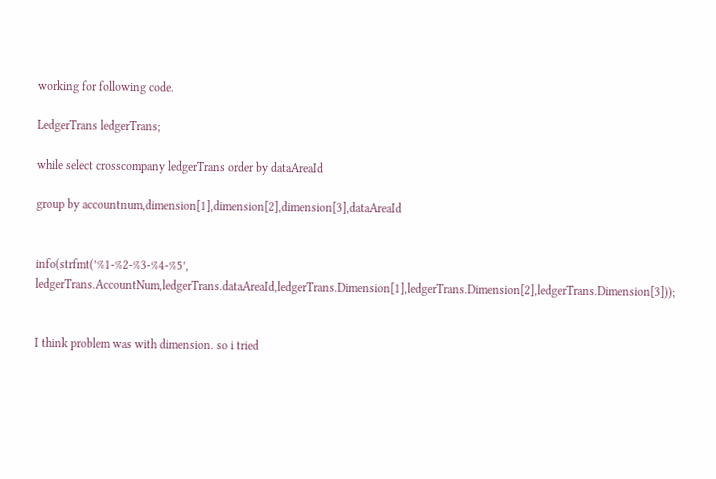working for following code.

LedgerTrans ledgerTrans;

while select crosscompany ledgerTrans order by dataAreaId

group by accountnum,dimension[1],dimension[2],dimension[3],dataAreaId


info(strfmt(’%1-%2-%3-%4-%5’, ledgerTrans.AccountNum,ledgerTrans.dataAreaId,ledgerTrans.Dimension[1],ledgerTrans.Dimension[2],ledgerTrans.Dimension[3]));


I think problem was with dimension. so i tried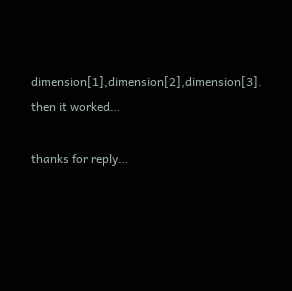dimension[1],dimension[2],dimension[3].
then it worked…

thanks for reply…